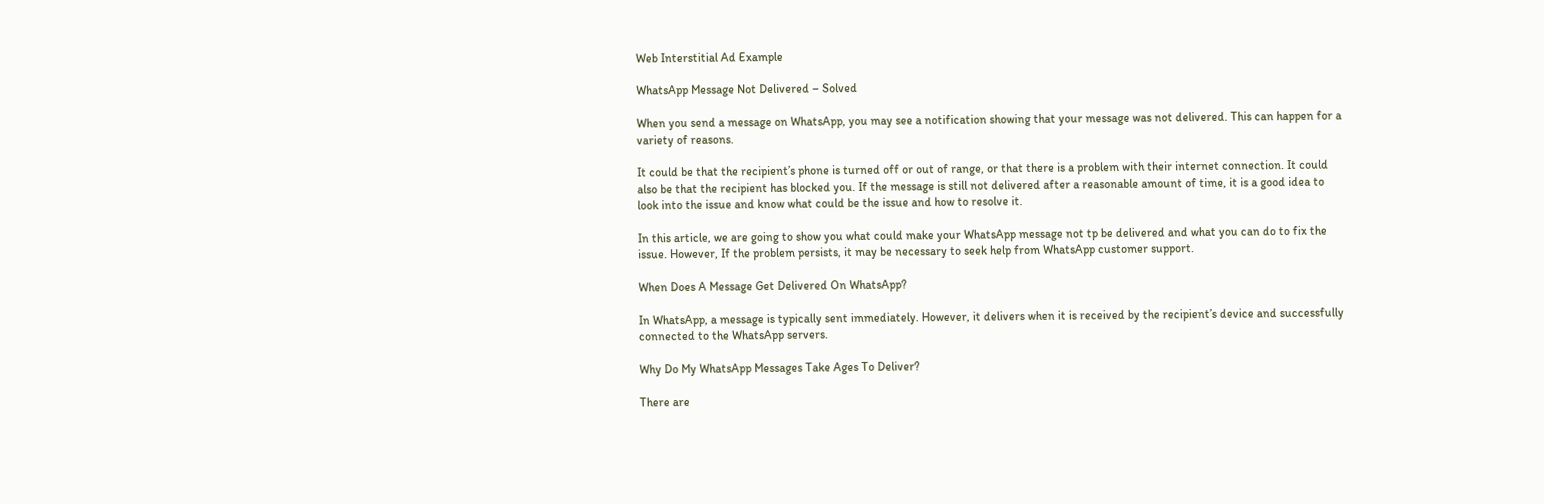Web Interstitial Ad Example

WhatsApp Message Not Delivered – Solved

When you send a message on WhatsApp, you may see a notification showing that your message was not delivered. This can happen for a variety of reasons.

It could be that the recipient’s phone is turned off or out of range, or that there is a problem with their internet connection. It could also be that the recipient has blocked you. If the message is still not delivered after a reasonable amount of time, it is a good idea to look into the issue and know what could be the issue and how to resolve it.

In this article, we are going to show you what could make your WhatsApp message not tp be delivered and what you can do to fix the issue. However, If the problem persists, it may be necessary to seek help from WhatsApp customer support.

When Does A Message Get Delivered On WhatsApp?

In WhatsApp, a message is typically sent immediately. However, it delivers when it is received by the recipient’s device and successfully connected to the WhatsApp servers.

Why Do My WhatsApp Messages Take Ages To Deliver?

There are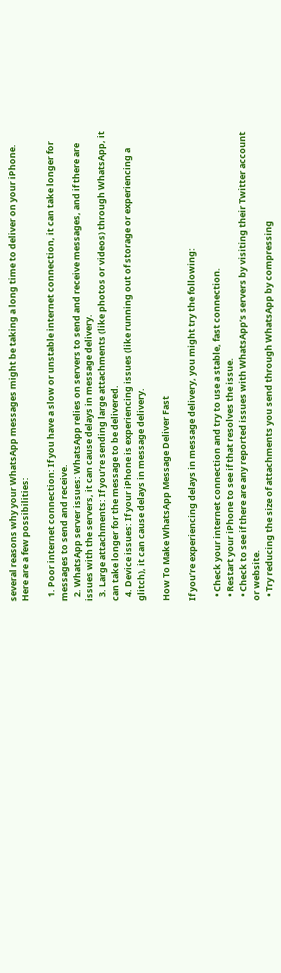several reasons why your WhatsApp messages might be taking a long time to deliver on your iPhone. Here are a few possibilities:

  1. Poor internet connection: If you have a slow or unstable internet connection, it can take longer for messages to send and receive.
  2. WhatsApp server issues: WhatsApp relies on servers to send and receive messages, and if there are issues with the servers, it can cause delays in message delivery.
  3. Large attachments: If you’re sending large attachments (like photos or videos) through WhatsApp, it can take longer for the message to be delivered.
  4. Device issues: If your iPhone is experiencing issues (like running out of storage or experiencing a glitch), it can cause delays in message delivery.

How To Make WhatsApp Message Deliver Fast

If you’re experiencing delays in message delivery, you might try the following:

  • Check your internet connection and try to use a stable, fast connection.
  • Restart your iPhone to see if that resolves the issue.
  • Check to see if there are any reported issues with WhatsApp’s servers by visiting their Twitter account or website.
  • Try reducing the size of attachments you send through WhatsApp by compressing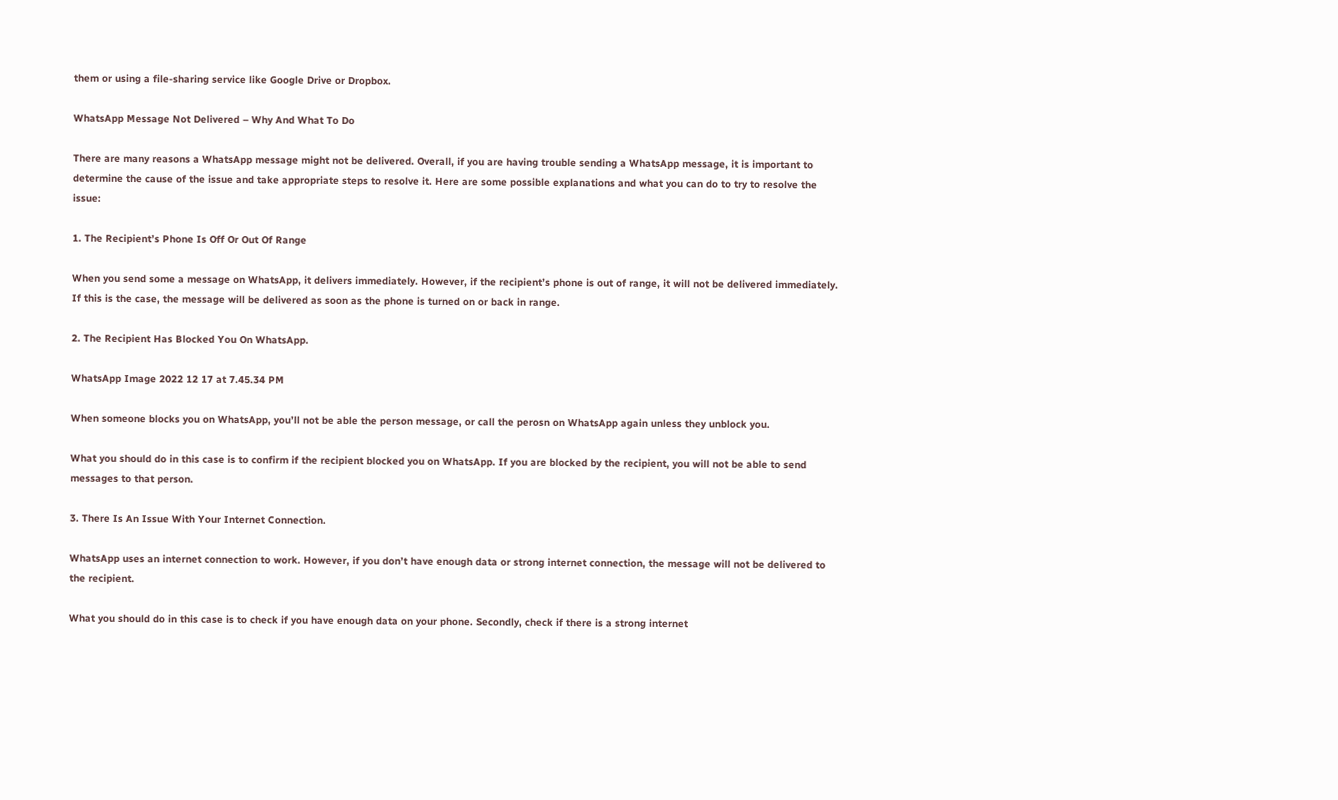them or using a file-sharing service like Google Drive or Dropbox.

WhatsApp Message Not Delivered – Why And What To Do

There are many reasons a WhatsApp message might not be delivered. Overall, if you are having trouble sending a WhatsApp message, it is important to determine the cause of the issue and take appropriate steps to resolve it. Here are some possible explanations and what you can do to try to resolve the issue:

1. The Recipient’s Phone Is Off Or Out Of Range

When you send some a message on WhatsApp, it delivers immediately. However, if the recipient’s phone is out of range, it will not be delivered immediately. If this is the case, the message will be delivered as soon as the phone is turned on or back in range.

2. The Recipient Has Blocked You On WhatsApp.

WhatsApp Image 2022 12 17 at 7.45.34 PM

When someone blocks you on WhatsApp, you’ll not be able the person message, or call the perosn on WhatsApp again unless they unblock you.

What you should do in this case is to confirm if the recipient blocked you on WhatsApp. If you are blocked by the recipient, you will not be able to send messages to that person.

3. There Is An Issue With Your Internet Connection.

WhatsApp uses an internet connection to work. However, if you don’t have enough data or strong internet connection, the message will not be delivered to the recipient.

What you should do in this case is to check if you have enough data on your phone. Secondly, check if there is a strong internet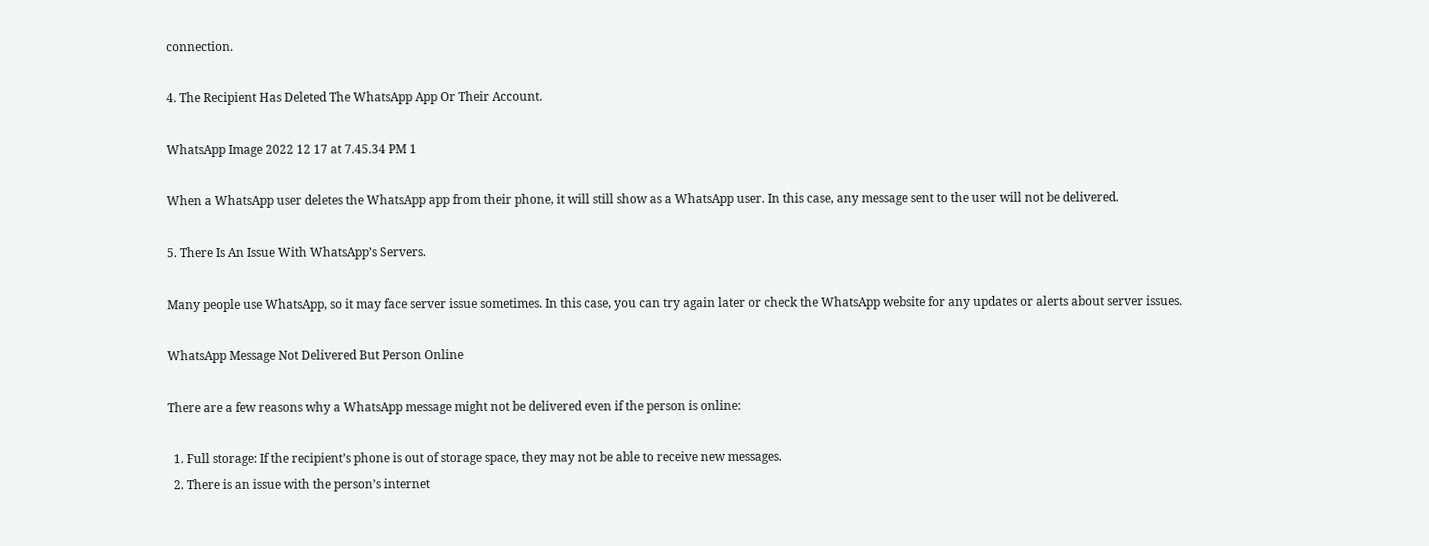connection.

4. The Recipient Has Deleted The WhatsApp App Or Their Account.

WhatsApp Image 2022 12 17 at 7.45.34 PM 1

When a WhatsApp user deletes the WhatsApp app from their phone, it will still show as a WhatsApp user. In this case, any message sent to the user will not be delivered.

5. There Is An Issue With WhatsApp’s Servers.

Many people use WhatsApp, so it may face server issue sometimes. In this case, you can try again later or check the WhatsApp website for any updates or alerts about server issues.

WhatsApp Message Not Delivered But Person Online

There are a few reasons why a WhatsApp message might not be delivered even if the person is online:

  1. Full storage: If the recipient’s phone is out of storage space, they may not be able to receive new messages.
  2. There is an issue with the person’s internet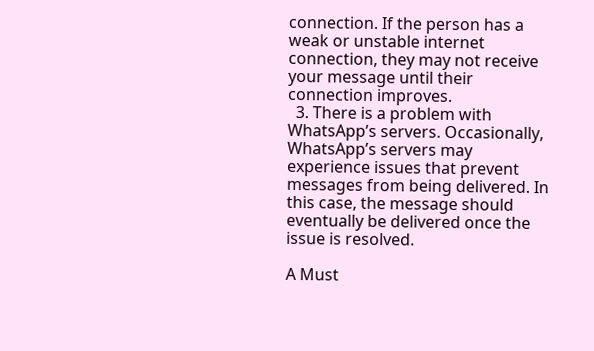connection. If the person has a weak or unstable internet connection, they may not receive your message until their connection improves.
  3. There is a problem with WhatsApp’s servers. Occasionally, WhatsApp’s servers may experience issues that prevent messages from being delivered. In this case, the message should eventually be delivered once the issue is resolved.

A Must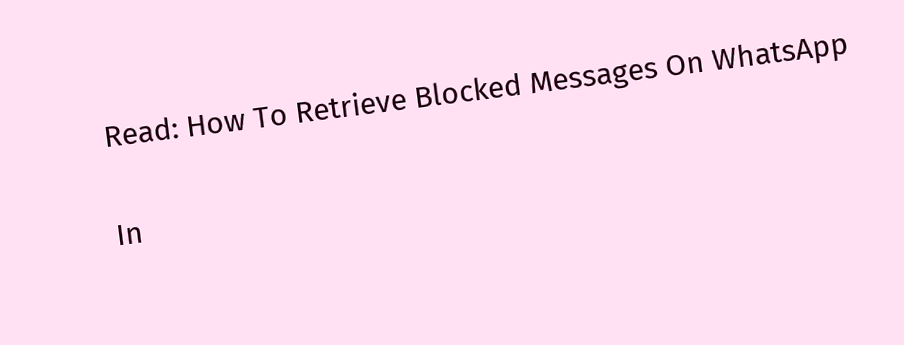Read: How To Retrieve Blocked Messages On WhatsApp


In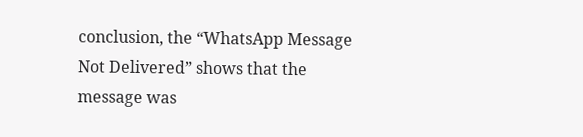conclusion, the “WhatsApp Message Not Delivered” shows that the message was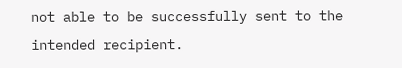not able to be successfully sent to the intended recipient.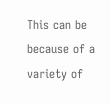This can be because of a variety of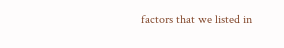factors that we listed in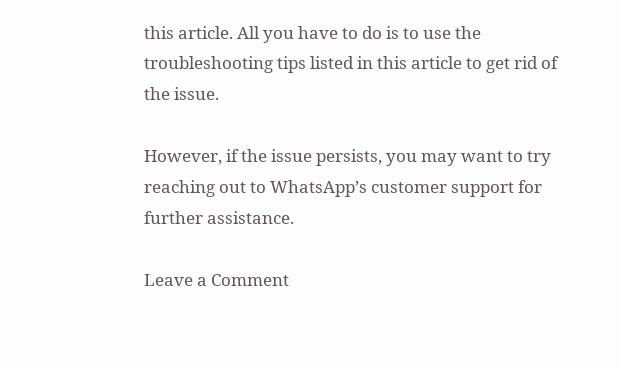this article. All you have to do is to use the troubleshooting tips listed in this article to get rid of the issue.

However, if the issue persists, you may want to try reaching out to WhatsApp’s customer support for further assistance.

Leave a Comment